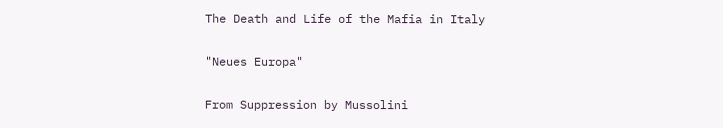The Death and Life of the Mafia in Italy

"Neues Europa"

From Suppression by Mussolini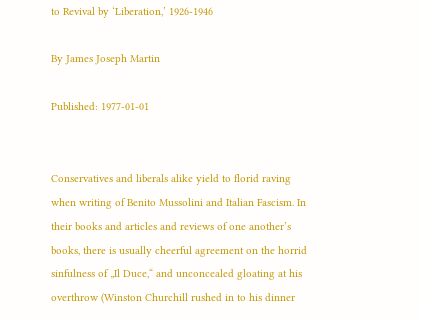to Revival by ‘Liberation,’ 1926-1946

By James Joseph Martin

Published: 1977-01-01


Conservatives and liberals alike yield to florid raving when writing of Benito Mussolini and Italian Fascism. In their books and articles and reviews of one another’s books, there is usually cheerful agreement on the horrid sinfulness of „Il Duce,“ and unconcealed gloating at his overthrow (Winston Churchill rushed in to his dinner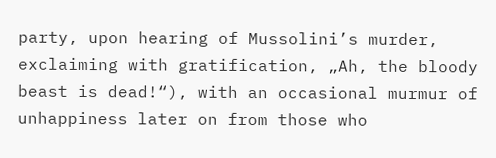party, upon hearing of Mussolini’s murder, exclaiming with gratification, „Ah, the bloody beast is dead!“), with an occasional murmur of unhappiness later on from those who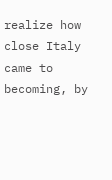realize how close Italy came to becoming, by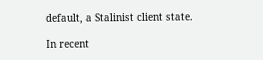default, a Stalinist client state.

In recent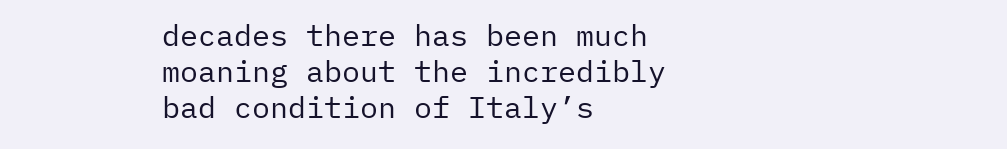decades there has been much moaning about the incredibly bad condition of Italy’s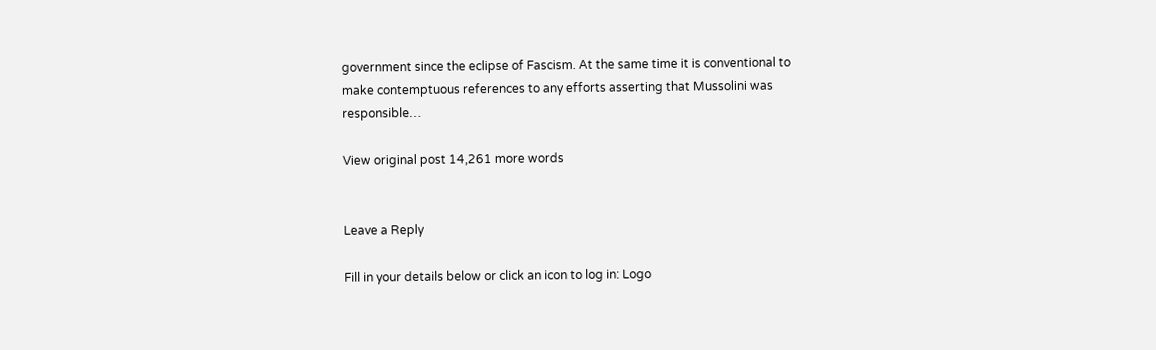government since the eclipse of Fascism. At the same time it is conventional to make contemptuous references to any efforts asserting that Mussolini was responsible…

View original post 14,261 more words


Leave a Reply

Fill in your details below or click an icon to log in: Logo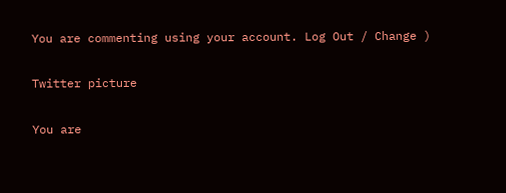You are commenting using your account. Log Out / Change )

Twitter picture

You are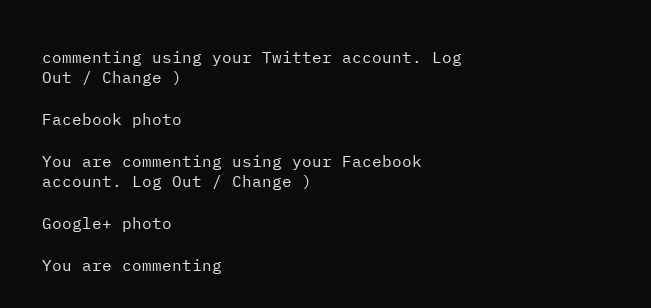commenting using your Twitter account. Log Out / Change )

Facebook photo

You are commenting using your Facebook account. Log Out / Change )

Google+ photo

You are commenting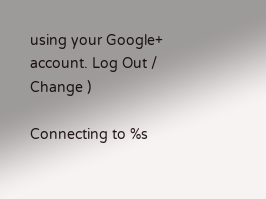using your Google+ account. Log Out / Change )

Connecting to %s